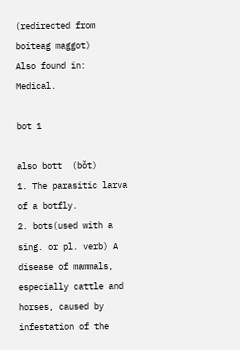(redirected from boiteag maggot)
Also found in: Medical.

bot 1

also bott  (bŏt)
1. The parasitic larva of a botfly.
2. bots(used with a sing. or pl. verb) A disease of mammals, especially cattle and horses, caused by infestation of the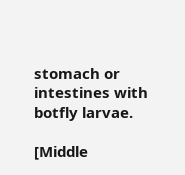stomach or intestines with botfly larvae.

[Middle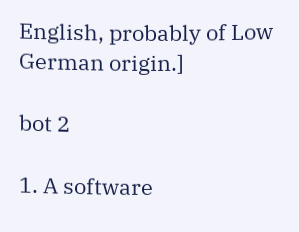English, probably of Low German origin.]

bot 2

1. A software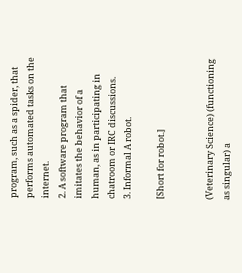program, such as a spider, that performs automated tasks on the internet.
2. A software program that imitates the behavior of a human, as in participating in chatroom or IRC discussions.
3. Informal A robot.

[Short for robot.]


(Veterinary Science) (functioning as singular) a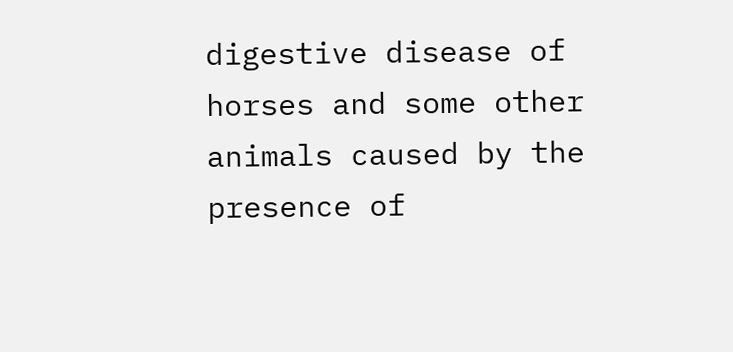digestive disease of horses and some other animals caused by the presence of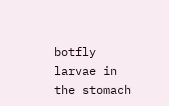botfly larvae in the stomach